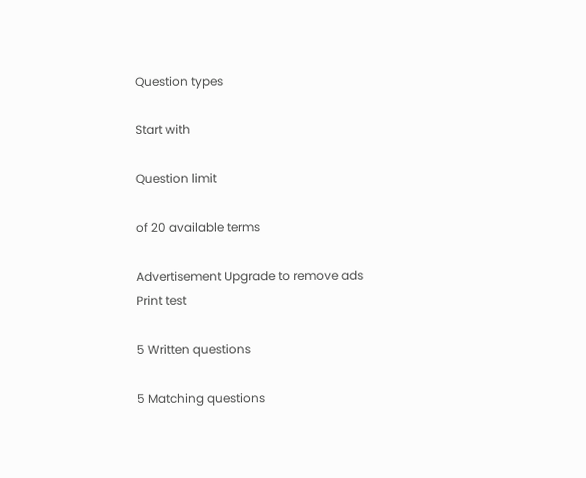Question types

Start with

Question limit

of 20 available terms

Advertisement Upgrade to remove ads
Print test

5 Written questions

5 Matching questions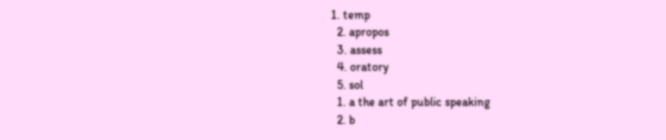1. temp
  2. apropos
  3. assess
  4. oratory
  5. sol
  1. a the art of public speaking
  2. b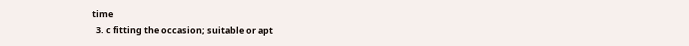time
  3. c fitting the occasion; suitable or apt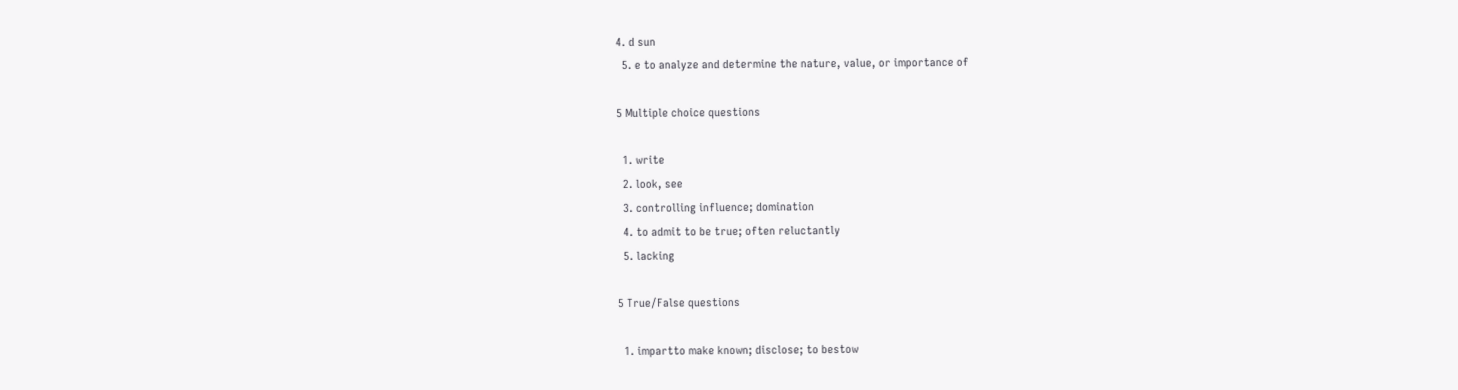4. d sun
  5. e to analyze and determine the nature, value, or importance of

5 Multiple choice questions

  1. write
  2. look, see
  3. controlling influence; domination
  4. to admit to be true; often reluctantly
  5. lacking

5 True/False questions

  1. impartto make known; disclose; to bestow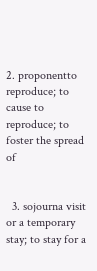2. proponentto reproduce; to cause to reproduce; to foster the spread of


  3. sojourna visit or a temporary stay; to stay for a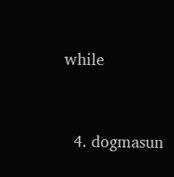while


  4. dogmasun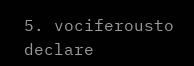5. vociferousto declare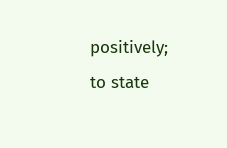positively; to state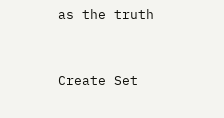as the truth


Create Set